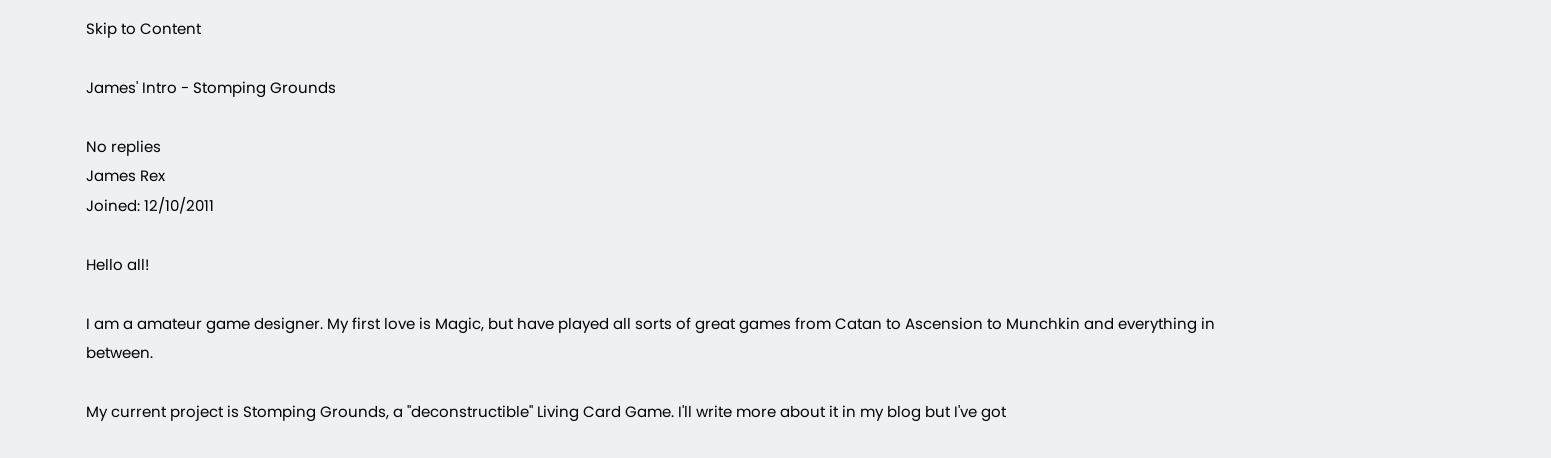Skip to Content

James' Intro - Stomping Grounds

No replies
James Rex
Joined: 12/10/2011

Hello all!

I am a amateur game designer. My first love is Magic, but have played all sorts of great games from Catan to Ascension to Munchkin and everything in between.

My current project is Stomping Grounds, a "deconstructible" Living Card Game. I'll write more about it in my blog but I've got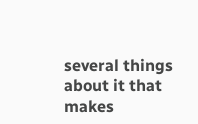several things about it that makes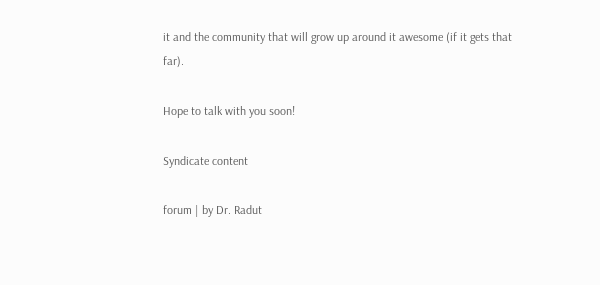it and the community that will grow up around it awesome (if it gets that far).

Hope to talk with you soon!

Syndicate content

forum | by Dr. Radut